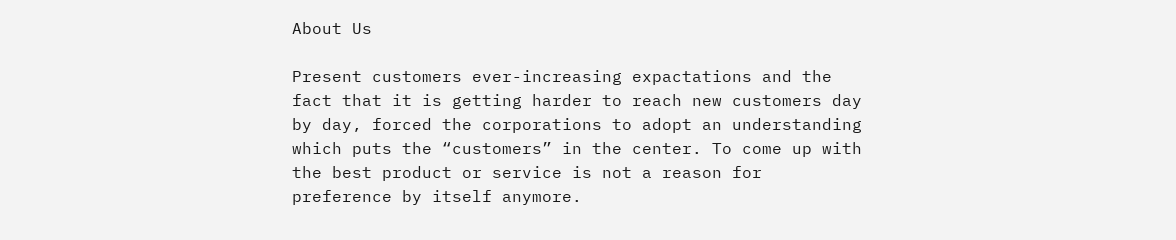About Us

Present customers ever-increasing expactations and the fact that it is getting harder to reach new customers day by day, forced the corporations to adopt an understanding which puts the “customers” in the center. To come up with the best product or service is not a reason for preference by itself anymore.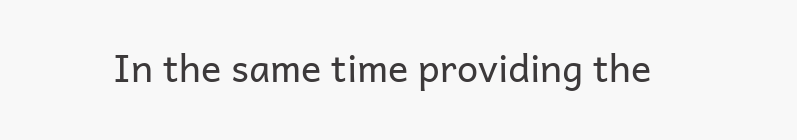In the same time providing the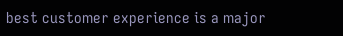best customer experience is a major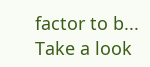factor to b... Take a look